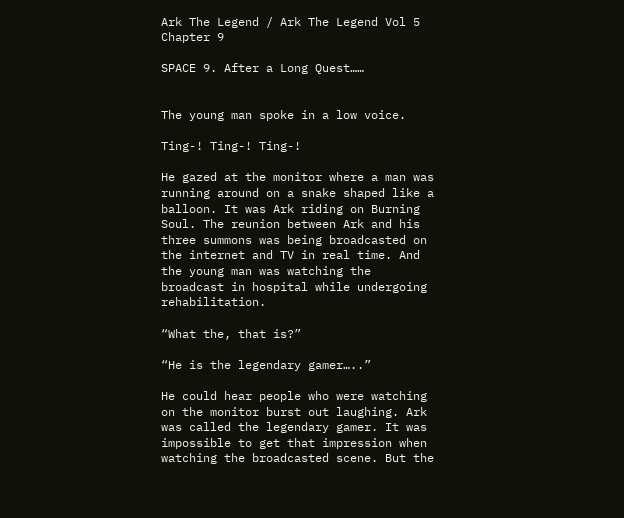Ark The Legend / Ark The Legend Vol 5 Chapter 9

SPACE 9. After a Long Quest……


The young man spoke in a low voice.

Ting-! Ting-! Ting-!

He gazed at the monitor where a man was running around on a snake shaped like a balloon. It was Ark riding on Burning Soul. The reunion between Ark and his three summons was being broadcasted on the internet and TV in real time. And the young man was watching the broadcast in hospital while undergoing rehabilitation.

“What the, that is?”

“He is the legendary gamer…..”

He could hear people who were watching on the monitor burst out laughing. Ark was called the legendary gamer. It was impossible to get that impression when watching the broadcasted scene. But the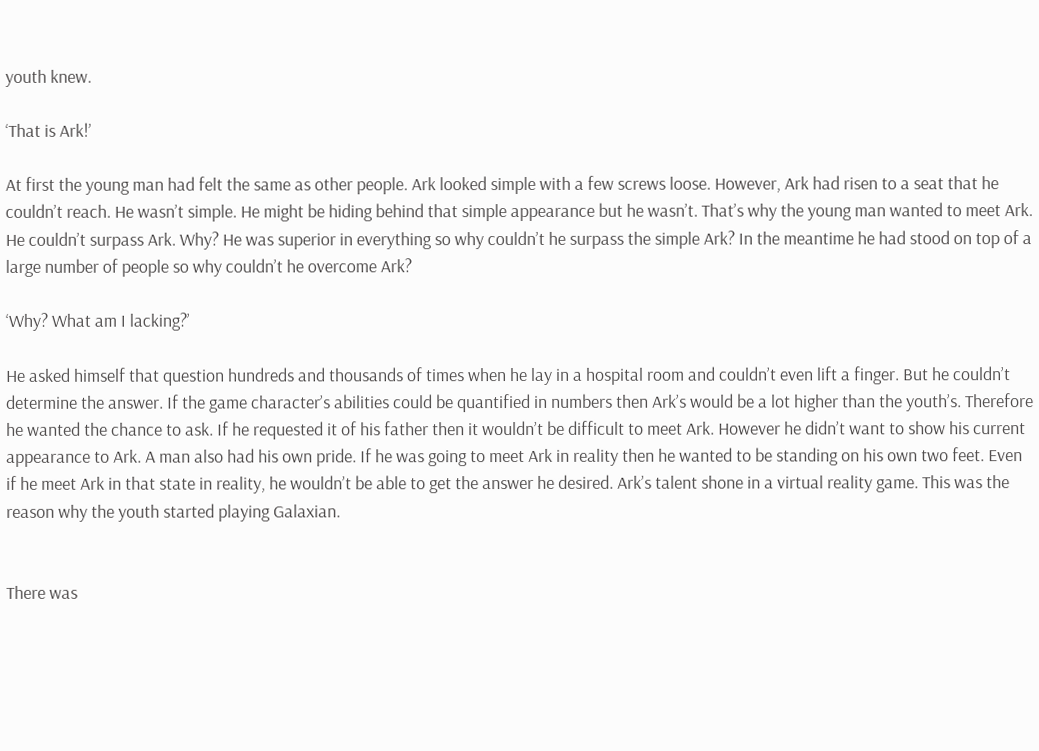youth knew.

‘That is Ark!’

At first the young man had felt the same as other people. Ark looked simple with a few screws loose. However, Ark had risen to a seat that he couldn’t reach. He wasn’t simple. He might be hiding behind that simple appearance but he wasn’t. That’s why the young man wanted to meet Ark. He couldn’t surpass Ark. Why? He was superior in everything so why couldn’t he surpass the simple Ark? In the meantime he had stood on top of a large number of people so why couldn’t he overcome Ark?

‘Why? What am I lacking?’

He asked himself that question hundreds and thousands of times when he lay in a hospital room and couldn’t even lift a finger. But he couldn’t determine the answer. If the game character’s abilities could be quantified in numbers then Ark’s would be a lot higher than the youth’s. Therefore he wanted the chance to ask. If he requested it of his father then it wouldn’t be difficult to meet Ark. However he didn’t want to show his current appearance to Ark. A man also had his own pride. If he was going to meet Ark in reality then he wanted to be standing on his own two feet. Even if he meet Ark in that state in reality, he wouldn’t be able to get the answer he desired. Ark’s talent shone in a virtual reality game. This was the reason why the youth started playing Galaxian.


There was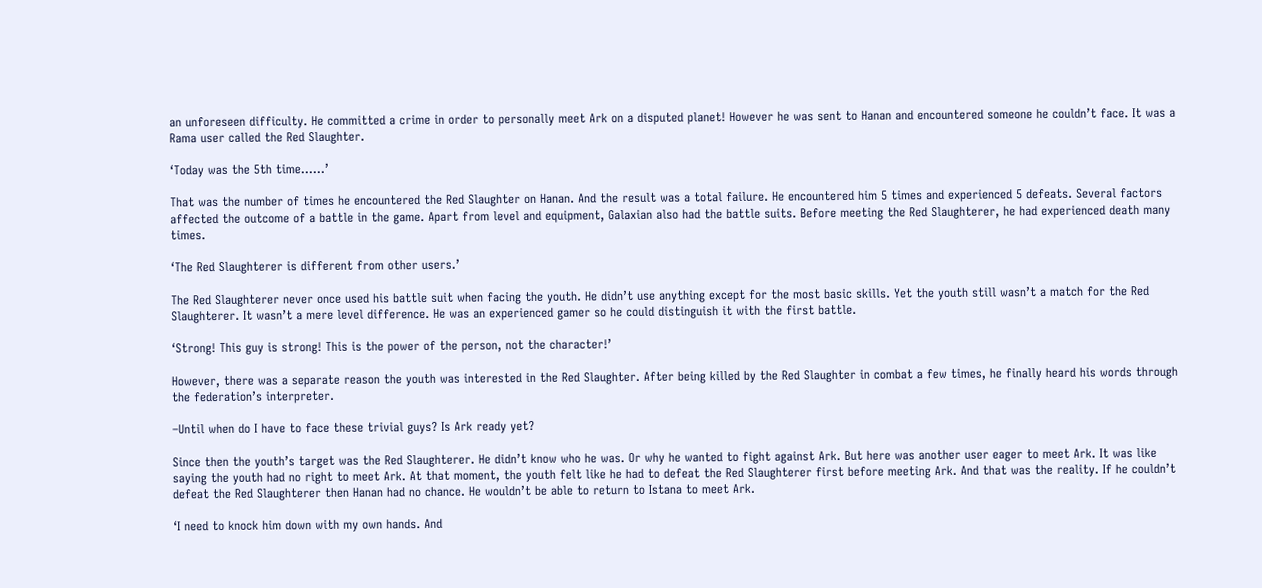an unforeseen difficulty. He committed a crime in order to personally meet Ark on a disputed planet! However he was sent to Hanan and encountered someone he couldn’t face. It was a Rama user called the Red Slaughter.

‘Today was the 5th time……’

That was the number of times he encountered the Red Slaughter on Hanan. And the result was a total failure. He encountered him 5 times and experienced 5 defeats. Several factors affected the outcome of a battle in the game. Apart from level and equipment, Galaxian also had the battle suits. Before meeting the Red Slaughterer, he had experienced death many times.

‘The Red Slaughterer is different from other users.’

The Red Slaughterer never once used his battle suit when facing the youth. He didn’t use anything except for the most basic skills. Yet the youth still wasn’t a match for the Red Slaughterer. It wasn’t a mere level difference. He was an experienced gamer so he could distinguish it with the first battle.

‘Strong! This guy is strong! This is the power of the person, not the character!’

However, there was a separate reason the youth was interested in the Red Slaughter. After being killed by the Red Slaughter in combat a few times, he finally heard his words through the federation’s interpreter.

–Until when do I have to face these trivial guys? Is Ark ready yet?

Since then the youth’s target was the Red Slaughterer. He didn’t know who he was. Or why he wanted to fight against Ark. But here was another user eager to meet Ark. It was like saying the youth had no right to meet Ark. At that moment, the youth felt like he had to defeat the Red Slaughterer first before meeting Ark. And that was the reality. If he couldn’t defeat the Red Slaughterer then Hanan had no chance. He wouldn’t be able to return to Istana to meet Ark.

‘I need to knock him down with my own hands. And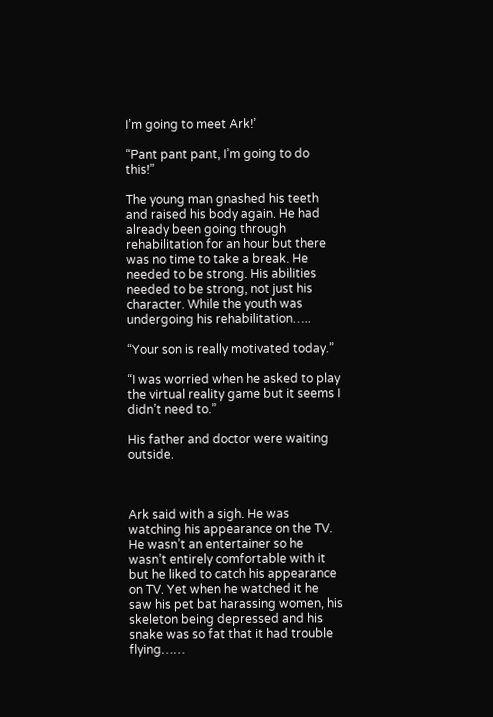I’m going to meet Ark!’

“Pant pant pant, I’m going to do this!”

The young man gnashed his teeth and raised his body again. He had already been going through rehabilitation for an hour but there was no time to take a break. He needed to be strong. His abilities needed to be strong, not just his character. While the youth was undergoing his rehabilitation…..

“Your son is really motivated today.”

“I was worried when he asked to play the virtual reality game but it seems I didn’t need to.”

His father and doctor were waiting outside.



Ark said with a sigh. He was watching his appearance on the TV. He wasn’t an entertainer so he wasn’t entirely comfortable with it but he liked to catch his appearance on TV. Yet when he watched it he saw his pet bat harassing women, his skeleton being depressed and his snake was so fat that it had trouble flying……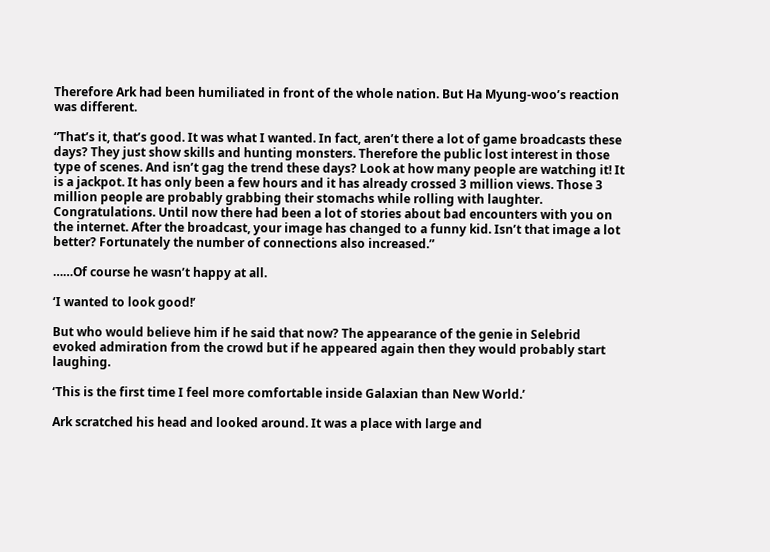Therefore Ark had been humiliated in front of the whole nation. But Ha Myung-woo’s reaction was different.

“That’s it, that’s good. It was what I wanted. In fact, aren’t there a lot of game broadcasts these days? They just show skills and hunting monsters. Therefore the public lost interest in those type of scenes. And isn’t gag the trend these days? Look at how many people are watching it! It is a jackpot. It has only been a few hours and it has already crossed 3 million views. Those 3 million people are probably grabbing their stomachs while rolling with laughter. Congratulations. Until now there had been a lot of stories about bad encounters with you on the internet. After the broadcast, your image has changed to a funny kid. Isn’t that image a lot better? Fortunately the number of connections also increased.”

……Of course he wasn’t happy at all.

‘I wanted to look good!’

But who would believe him if he said that now? The appearance of the genie in Selebrid evoked admiration from the crowd but if he appeared again then they would probably start laughing.

‘This is the first time I feel more comfortable inside Galaxian than New World.’

Ark scratched his head and looked around. It was a place with large and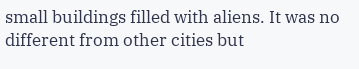small buildings filled with aliens. It was no different from other cities but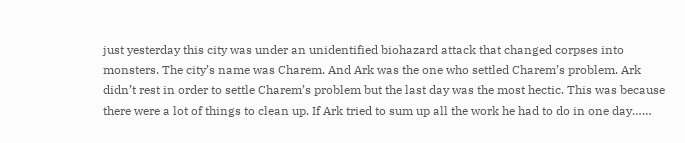just yesterday this city was under an unidentified biohazard attack that changed corpses into monsters. The city’s name was Charem. And Ark was the one who settled Charem’s problem. Ark didn’t rest in order to settle Charem’s problem but the last day was the most hectic. This was because there were a lot of things to clean up. If Ark tried to sum up all the work he had to do in one day……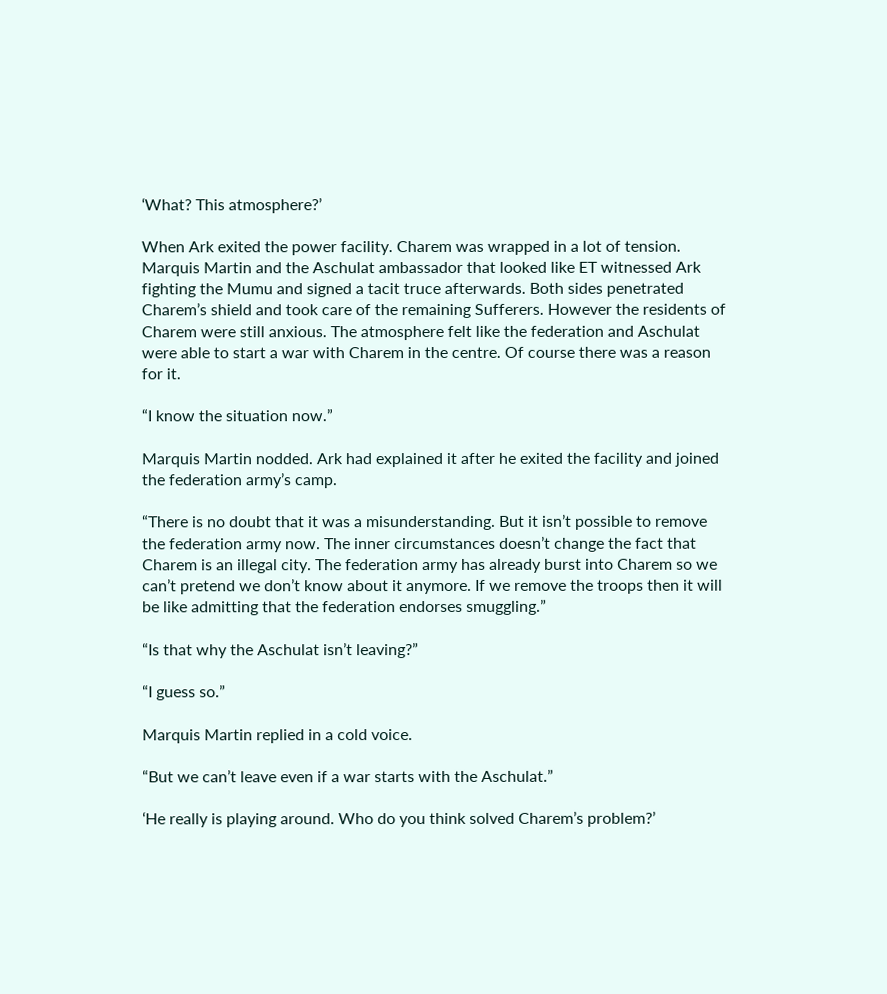‘What? This atmosphere?’

When Ark exited the power facility. Charem was wrapped in a lot of tension. Marquis Martin and the Aschulat ambassador that looked like ET witnessed Ark fighting the Mumu and signed a tacit truce afterwards. Both sides penetrated Charem’s shield and took care of the remaining Sufferers. However the residents of Charem were still anxious. The atmosphere felt like the federation and Aschulat were able to start a war with Charem in the centre. Of course there was a reason for it.

“I know the situation now.”

Marquis Martin nodded. Ark had explained it after he exited the facility and joined the federation army’s camp.

“There is no doubt that it was a misunderstanding. But it isn’t possible to remove the federation army now. The inner circumstances doesn’t change the fact that Charem is an illegal city. The federation army has already burst into Charem so we can’t pretend we don’t know about it anymore. If we remove the troops then it will be like admitting that the federation endorses smuggling.”

“Is that why the Aschulat isn’t leaving?”

“I guess so.”

Marquis Martin replied in a cold voice.

“But we can’t leave even if a war starts with the Aschulat.”

‘He really is playing around. Who do you think solved Charem’s problem?’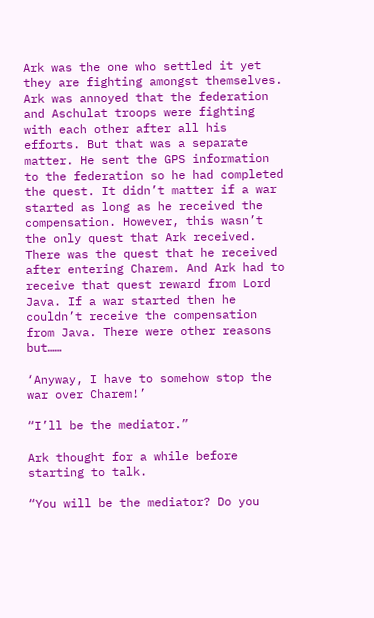Ark was the one who settled it yet they are fighting amongst themselves. Ark was annoyed that the federation and Aschulat troops were fighting with each other after all his efforts. But that was a separate matter. He sent the GPS information to the federation so he had completed the quest. It didn’t matter if a war started as long as he received the compensation. However, this wasn’t the only quest that Ark received. There was the quest that he received after entering Charem. And Ark had to receive that quest reward from Lord Java. If a war started then he couldn’t receive the compensation from Java. There were other reasons but……

‘Anyway, I have to somehow stop the war over Charem!’

“I’ll be the mediator.”

Ark thought for a while before starting to talk.

“You will be the mediator? Do you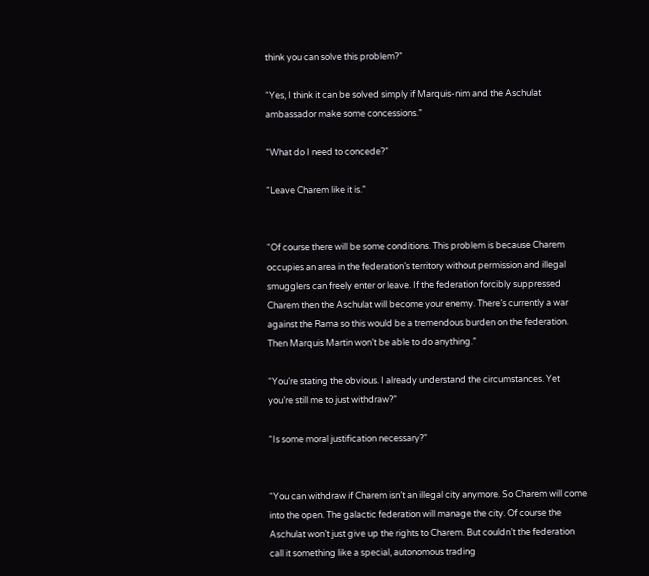think you can solve this problem?”

“Yes, I think it can be solved simply if Marquis-nim and the Aschulat ambassador make some concessions.”

“What do I need to concede?”

“Leave Charem like it is.”


“Of course there will be some conditions. This problem is because Charem occupies an area in the federation’s territory without permission and illegal smugglers can freely enter or leave. If the federation forcibly suppressed Charem then the Aschulat will become your enemy. There’s currently a war against the Rama so this would be a tremendous burden on the federation. Then Marquis Martin won’t be able to do anything.”

“You’re stating the obvious. I already understand the circumstances. Yet you’re still me to just withdraw?”

“Is some moral justification necessary?”


“You can withdraw if Charem isn’t an illegal city anymore. So Charem will come into the open. The galactic federation will manage the city. Of course the Aschulat won’t just give up the rights to Charem. But couldn’t the federation call it something like a special, autonomous trading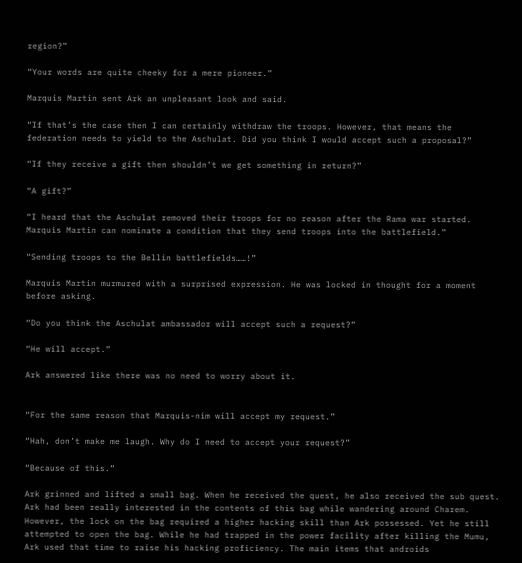region?”

“Your words are quite cheeky for a mere pioneer.”

Marquis Martin sent Ark an unpleasant look and said.

“If that’s the case then I can certainly withdraw the troops. However, that means the federation needs to yield to the Aschulat. Did you think I would accept such a proposal?”

“If they receive a gift then shouldn’t we get something in return?”

“A gift?”

“I heard that the Aschulat removed their troops for no reason after the Rama war started. Marquis Martin can nominate a condition that they send troops into the battlefield.”

“Sending troops to the Bellin battlefields……!”

Marquis Martin murmured with a surprised expression. He was locked in thought for a moment before asking.

“Do you think the Aschulat ambassador will accept such a request?”

“He will accept.”

Ark answered like there was no need to worry about it.


“For the same reason that Marquis-nim will accept my request.”

“Hah, don’t make me laugh. Why do I need to accept your request?”

“Because of this.”

Ark grinned and lifted a small bag. When he received the quest, he also received the sub quest. Ark had been really interested in the contents of this bag while wandering around Charem. However, the lock on the bag required a higher hacking skill than Ark possessed. Yet he still attempted to open the bag. While he had trapped in the power facility after killing the Mumu, Ark used that time to raise his hacking proficiency. The main items that androids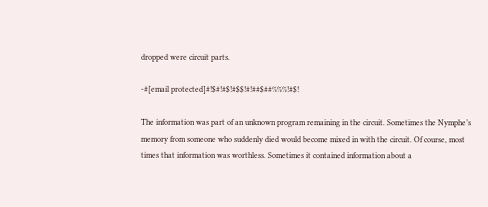dropped were circuit parts.

-#[email protected]#!$#!#$!#$$!#!##$##%%%!#$!

The information was part of an unknown program remaining in the circuit. Sometimes the Nymphe’s memory from someone who suddenly died would become mixed in with the circuit. Of course, most times that information was worthless. Sometimes it contained information about a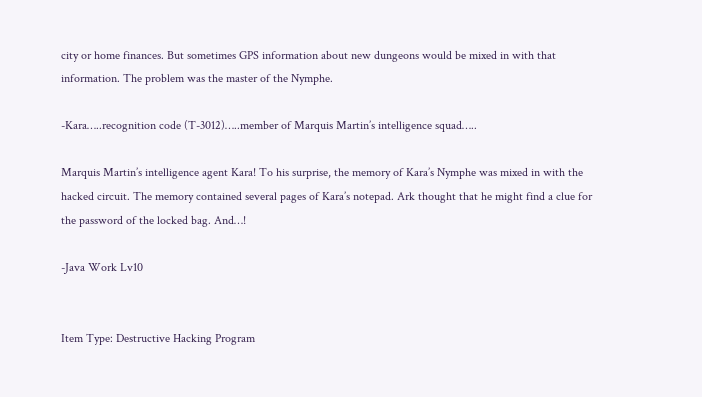city or home finances. But sometimes GPS information about new dungeons would be mixed in with that information. The problem was the master of the Nymphe.

-Kara…..recognition code (T-3012)…..member of Marquis Martin’s intelligence squad…..

Marquis Martin’s intelligence agent Kara! To his surprise, the memory of Kara’s Nymphe was mixed in with the hacked circuit. The memory contained several pages of Kara’s notepad. Ark thought that he might find a clue for the password of the locked bag. And…!

-Java Work Lv10


Item Type: Destructive Hacking Program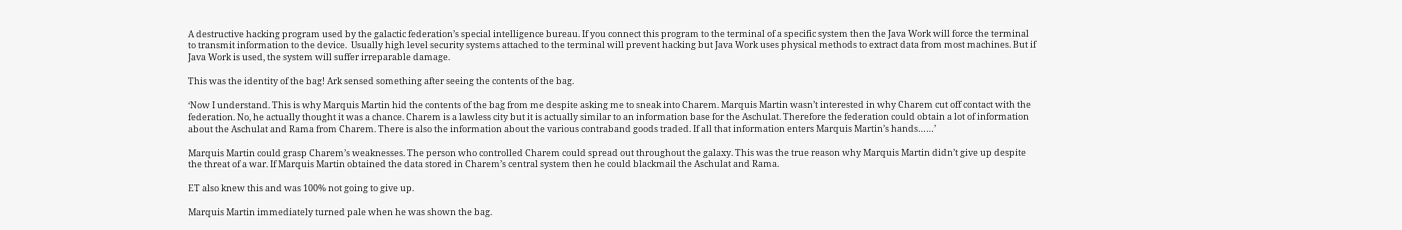A destructive hacking program used by the galactic federation’s special intelligence bureau. If you connect this program to the terminal of a specific system then the Java Work will force the terminal to transmit information to the device.  Usually high level security systems attached to the terminal will prevent hacking but Java Work uses physical methods to extract data from most machines. But if Java Work is used, the system will suffer irreparable damage.

This was the identity of the bag! Ark sensed something after seeing the contents of the bag.

‘Now I understand. This is why Marquis Martin hid the contents of the bag from me despite asking me to sneak into Charem. Marquis Martin wasn’t interested in why Charem cut off contact with the federation. No, he actually thought it was a chance. Charem is a lawless city but it is actually similar to an information base for the Aschulat. Therefore the federation could obtain a lot of information about the Aschulat and Rama from Charem. There is also the information about the various contraband goods traded. If all that information enters Marquis Martin’s hands……’

Marquis Martin could grasp Charem’s weaknesses. The person who controlled Charem could spread out throughout the galaxy. This was the true reason why Marquis Martin didn’t give up despite the threat of a war. If Marquis Martin obtained the data stored in Charem’s central system then he could blackmail the Aschulat and Rama.

ET also knew this and was 100% not going to give up.

Marquis Martin immediately turned pale when he was shown the bag.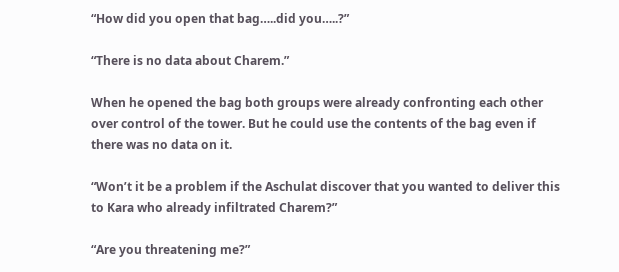“How did you open that bag…..did you…..?”

“There is no data about Charem.”

When he opened the bag both groups were already confronting each other over control of the tower. But he could use the contents of the bag even if there was no data on it.

“Won’t it be a problem if the Aschulat discover that you wanted to deliver this to Kara who already infiltrated Charem?”

“Are you threatening me?”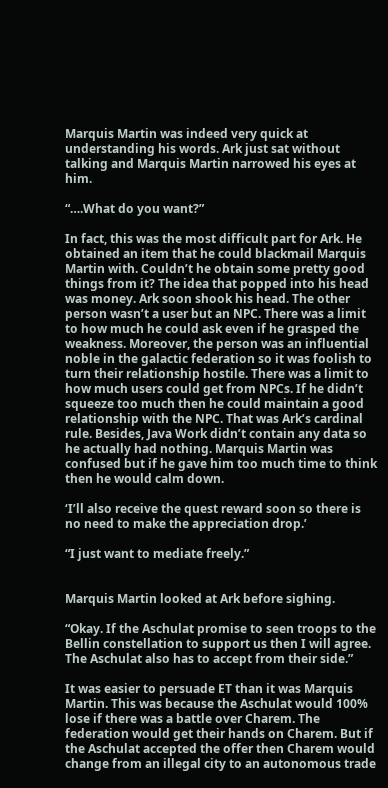Marquis Martin was indeed very quick at understanding his words. Ark just sat without talking and Marquis Martin narrowed his eyes at him.

“….What do you want?”

In fact, this was the most difficult part for Ark. He obtained an item that he could blackmail Marquis Martin with. Couldn’t he obtain some pretty good things from it? The idea that popped into his head was money. Ark soon shook his head. The other person wasn’t a user but an NPC. There was a limit to how much he could ask even if he grasped the weakness. Moreover, the person was an influential noble in the galactic federation so it was foolish to turn their relationship hostile. There was a limit to how much users could get from NPCs. If he didn’t squeeze too much then he could maintain a good relationship with the NPC. That was Ark’s cardinal rule. Besides, Java Work didn’t contain any data so he actually had nothing. Marquis Martin was confused but if he gave him too much time to think then he would calm down.

‘I’ll also receive the quest reward soon so there is no need to make the appreciation drop.’

“I just want to mediate freely.”


Marquis Martin looked at Ark before sighing.

“Okay. If the Aschulat promise to seen troops to the Bellin constellation to support us then I will agree. The Aschulat also has to accept from their side.”

It was easier to persuade ET than it was Marquis Martin. This was because the Aschulat would 100% lose if there was a battle over Charem. The federation would get their hands on Charem. But if the Aschulat accepted the offer then Charem would change from an illegal city to an autonomous trade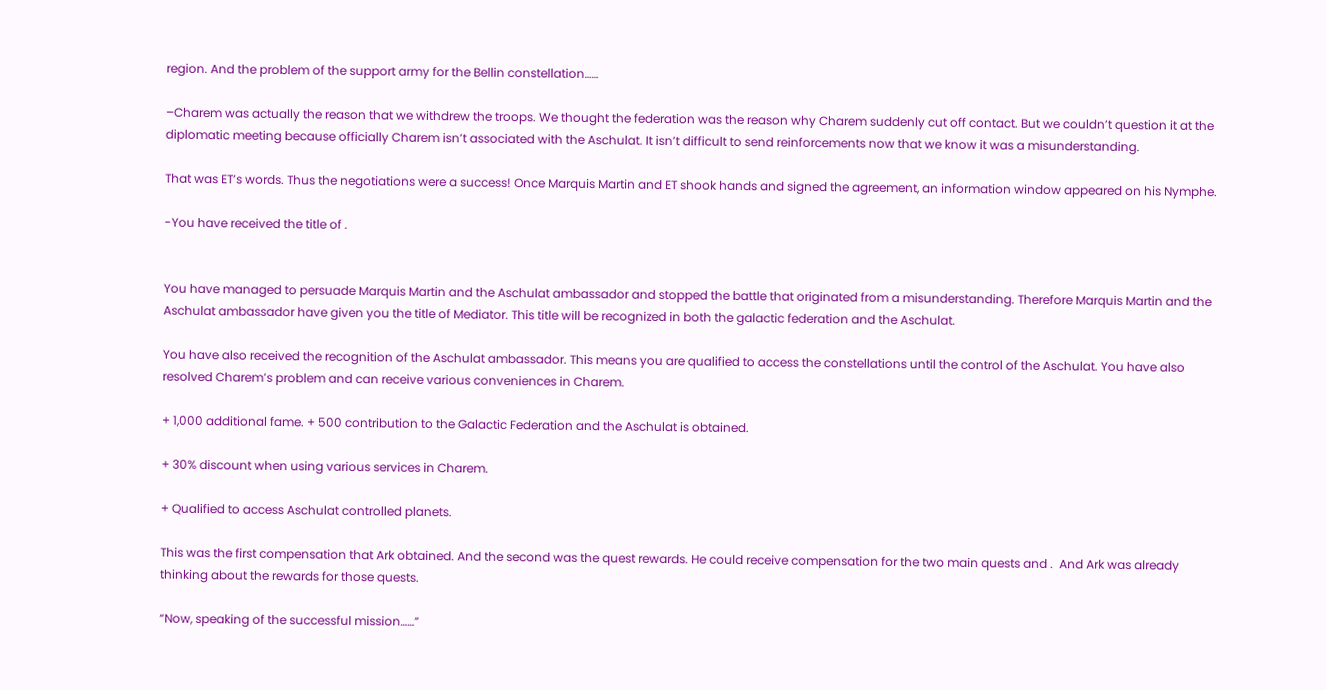region. And the problem of the support army for the Bellin constellation……

–Charem was actually the reason that we withdrew the troops. We thought the federation was the reason why Charem suddenly cut off contact. But we couldn’t question it at the diplomatic meeting because officially Charem isn’t associated with the Aschulat. It isn’t difficult to send reinforcements now that we know it was a misunderstanding.

That was ET’s words. Thus the negotiations were a success! Once Marquis Martin and ET shook hands and signed the agreement, an information window appeared on his Nymphe.

-You have received the title of .


You have managed to persuade Marquis Martin and the Aschulat ambassador and stopped the battle that originated from a misunderstanding. Therefore Marquis Martin and the Aschulat ambassador have given you the title of Mediator. This title will be recognized in both the galactic federation and the Aschulat.

You have also received the recognition of the Aschulat ambassador. This means you are qualified to access the constellations until the control of the Aschulat. You have also resolved Charem’s problem and can receive various conveniences in Charem.

+ 1,000 additional fame. + 500 contribution to the Galactic Federation and the Aschulat is obtained.

+ 30% discount when using various services in Charem.

+ Qualified to access Aschulat controlled planets.

This was the first compensation that Ark obtained. And the second was the quest rewards. He could receive compensation for the two main quests and .  And Ark was already thinking about the rewards for those quests.

“Now, speaking of the successful mission……”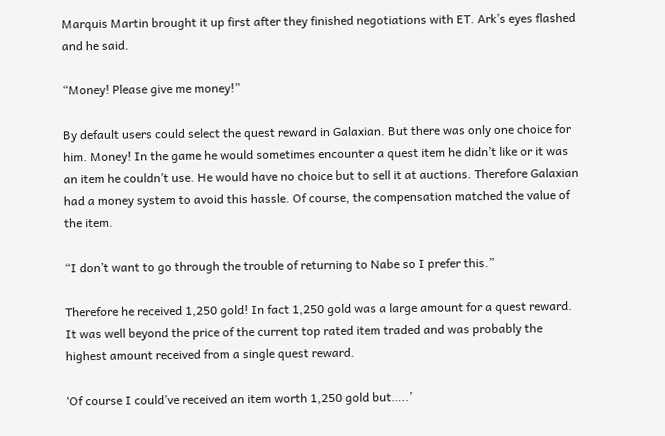Marquis Martin brought it up first after they finished negotiations with ET. Ark’s eyes flashed and he said.

“Money! Please give me money!”

By default users could select the quest reward in Galaxian. But there was only one choice for him. Money! In the game he would sometimes encounter a quest item he didn’t like or it was an item he couldn’t use. He would have no choice but to sell it at auctions. Therefore Galaxian had a money system to avoid this hassle. Of course, the compensation matched the value of the item.

“I don’t want to go through the trouble of returning to Nabe so I prefer this.”

Therefore he received 1,250 gold! In fact 1,250 gold was a large amount for a quest reward. It was well beyond the price of the current top rated item traded and was probably the highest amount received from a single quest reward.

‘Of course I could’ve received an item worth 1,250 gold but…..’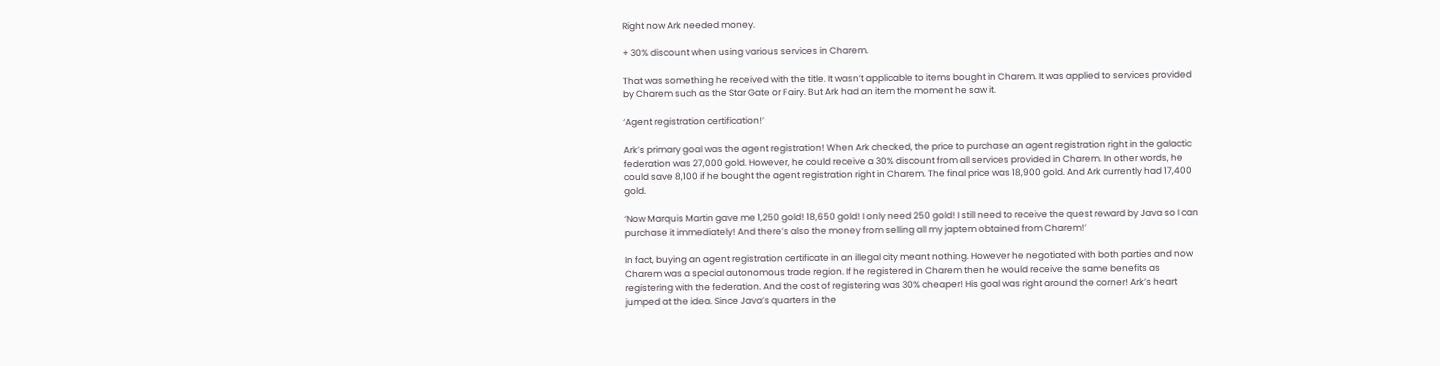Right now Ark needed money.

+ 30% discount when using various services in Charem.

That was something he received with the title. It wasn’t applicable to items bought in Charem. It was applied to services provided by Charem such as the Star Gate or Fairy. But Ark had an item the moment he saw it.

‘Agent registration certification!’

Ark’s primary goal was the agent registration! When Ark checked, the price to purchase an agent registration right in the galactic federation was 27,000 gold. However, he could receive a 30% discount from all services provided in Charem. In other words, he could save 8,100 if he bought the agent registration right in Charem. The final price was 18,900 gold. And Ark currently had 17,400 gold.

‘Now Marquis Martin gave me 1,250 gold! 18,650 gold! I only need 250 gold! I still need to receive the quest reward by Java so I can purchase it immediately! And there’s also the money from selling all my japtem obtained from Charem!’

In fact, buying an agent registration certificate in an illegal city meant nothing. However he negotiated with both parties and now Charem was a special autonomous trade region. If he registered in Charem then he would receive the same benefits as registering with the federation. And the cost of registering was 30% cheaper! His goal was right around the corner! Ark’s heart jumped at the idea. Since Java’s quarters in the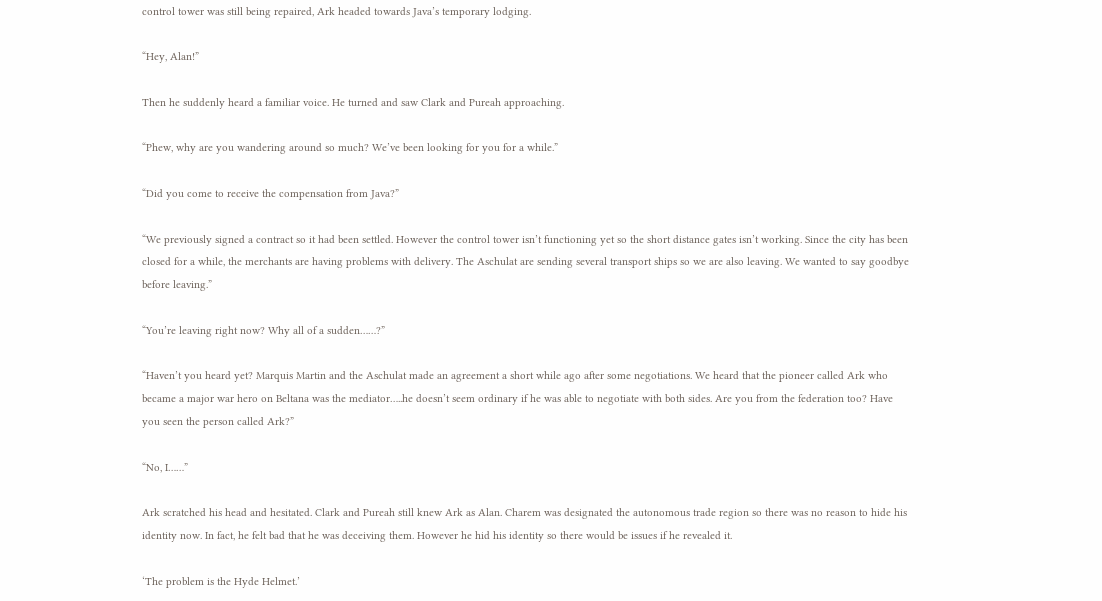control tower was still being repaired, Ark headed towards Java’s temporary lodging.

“Hey, Alan!”

Then he suddenly heard a familiar voice. He turned and saw Clark and Pureah approaching.

“Phew, why are you wandering around so much? We’ve been looking for you for a while.”

“Did you come to receive the compensation from Java?”

“We previously signed a contract so it had been settled. However the control tower isn’t functioning yet so the short distance gates isn’t working. Since the city has been closed for a while, the merchants are having problems with delivery. The Aschulat are sending several transport ships so we are also leaving. We wanted to say goodbye before leaving.”

“You’re leaving right now? Why all of a sudden……?”

“Haven’t you heard yet? Marquis Martin and the Aschulat made an agreement a short while ago after some negotiations. We heard that the pioneer called Ark who became a major war hero on Beltana was the mediator…..he doesn’t seem ordinary if he was able to negotiate with both sides. Are you from the federation too? Have you seen the person called Ark?”

“No, I……”

Ark scratched his head and hesitated. Clark and Pureah still knew Ark as Alan. Charem was designated the autonomous trade region so there was no reason to hide his identity now. In fact, he felt bad that he was deceiving them. However he hid his identity so there would be issues if he revealed it.

‘The problem is the Hyde Helmet.’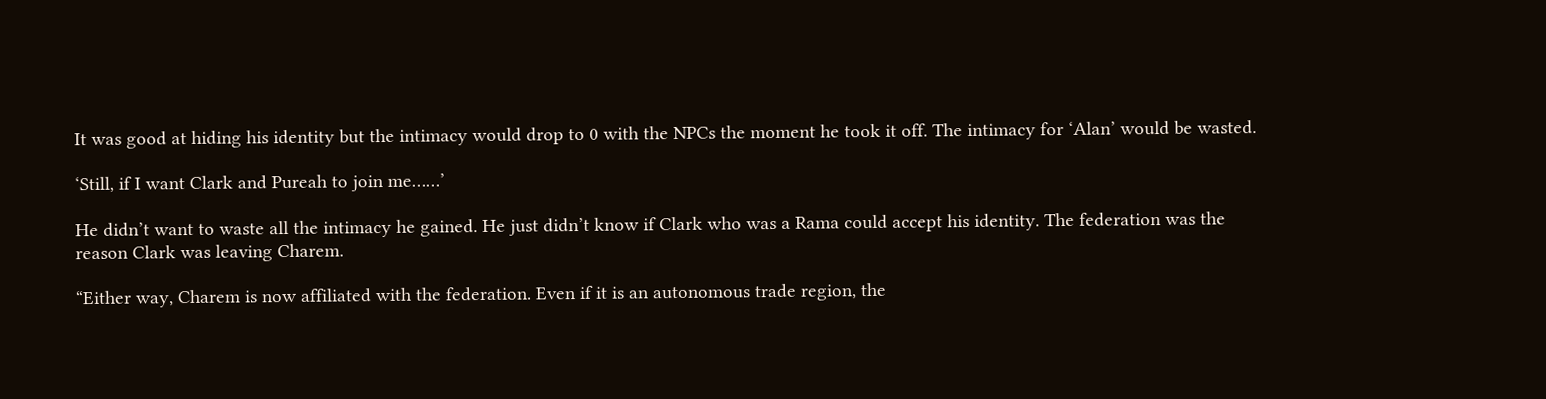It was good at hiding his identity but the intimacy would drop to 0 with the NPCs the moment he took it off. The intimacy for ‘Alan’ would be wasted.

‘Still, if I want Clark and Pureah to join me……’

He didn’t want to waste all the intimacy he gained. He just didn’t know if Clark who was a Rama could accept his identity. The federation was the reason Clark was leaving Charem.

“Either way, Charem is now affiliated with the federation. Even if it is an autonomous trade region, the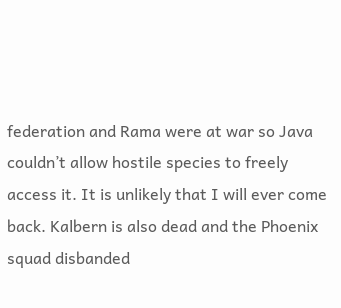federation and Rama were at war so Java couldn’t allow hostile species to freely access it. It is unlikely that I will ever come back. Kalbern is also dead and the Phoenix squad disbanded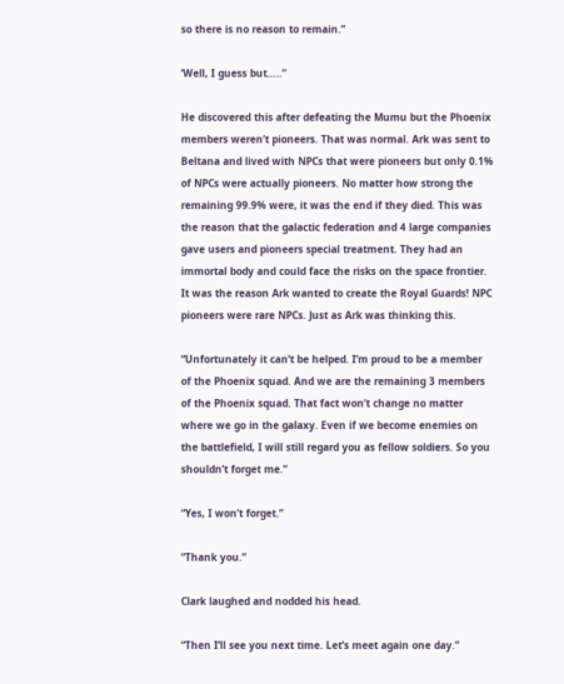so there is no reason to remain.”

‘Well, I guess but…..”

He discovered this after defeating the Mumu but the Phoenix members weren’t pioneers. That was normal. Ark was sent to Beltana and lived with NPCs that were pioneers but only 0.1% of NPCs were actually pioneers. No matter how strong the remaining 99.9% were, it was the end if they died. This was the reason that the galactic federation and 4 large companies gave users and pioneers special treatment. They had an immortal body and could face the risks on the space frontier. It was the reason Ark wanted to create the Royal Guards! NPC pioneers were rare NPCs. Just as Ark was thinking this.

“Unfortunately it can’t be helped. I’m proud to be a member of the Phoenix squad. And we are the remaining 3 members of the Phoenix squad. That fact won’t change no matter where we go in the galaxy. Even if we become enemies on the battlefield, I will still regard you as fellow soldiers. So you shouldn’t forget me.”

“Yes, I won’t forget.”

“Thank you.”

Clark laughed and nodded his head.

“Then I’ll see you next time. Let’s meet again one day.”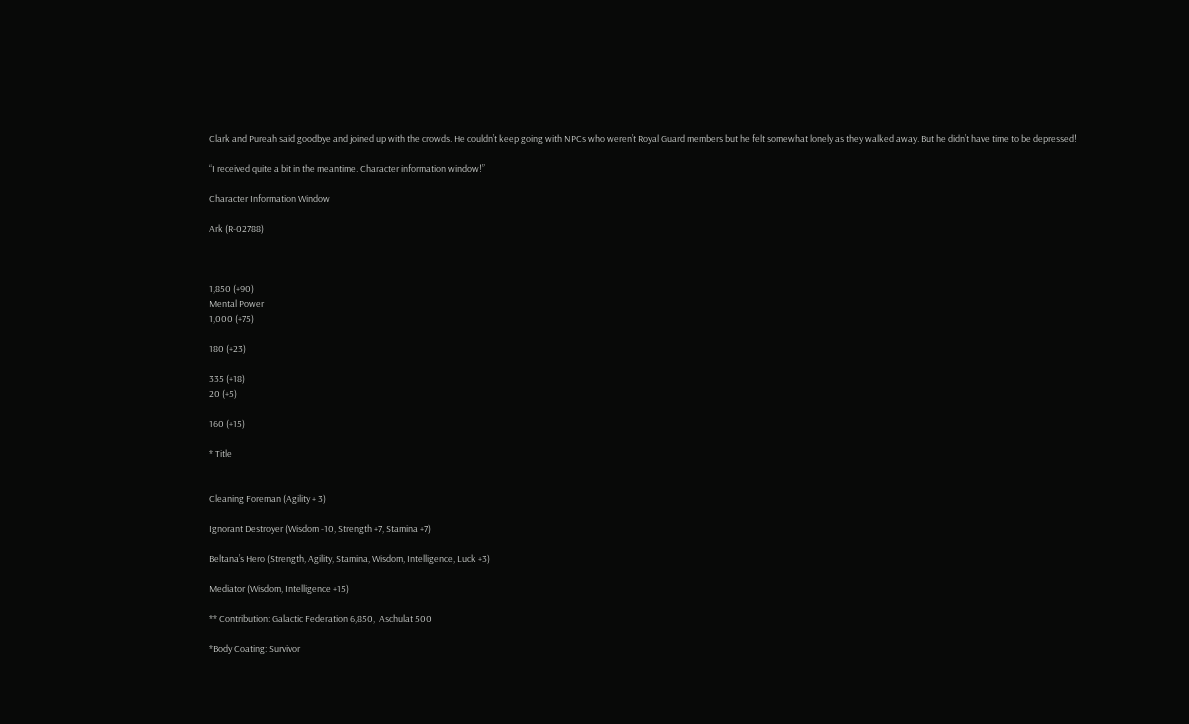Clark and Pureah said goodbye and joined up with the crowds. He couldn’t keep going with NPCs who weren’t Royal Guard members but he felt somewhat lonely as they walked away. But he didn’t have time to be depressed!

“I received quite a bit in the meantime. Character information window!”

Character Information Window

Ark (R-02788)



1,850 (+90)
Mental Power
1,000 (+75)

180 (+23)

335 (+18)
20 (+5)

160 (+15)

* Title


Cleaning Foreman (Agility + 3)

Ignorant Destroyer (Wisdom -10, Strength +7, Stamina +7)

Beltana’s Hero (Strength, Agility, Stamina, Wisdom, Intelligence, Luck +3)

Mediator (Wisdom, Intelligence +15)

** Contribution: Galactic Federation 6,850,  Aschulat 500

*Body Coating: Survivor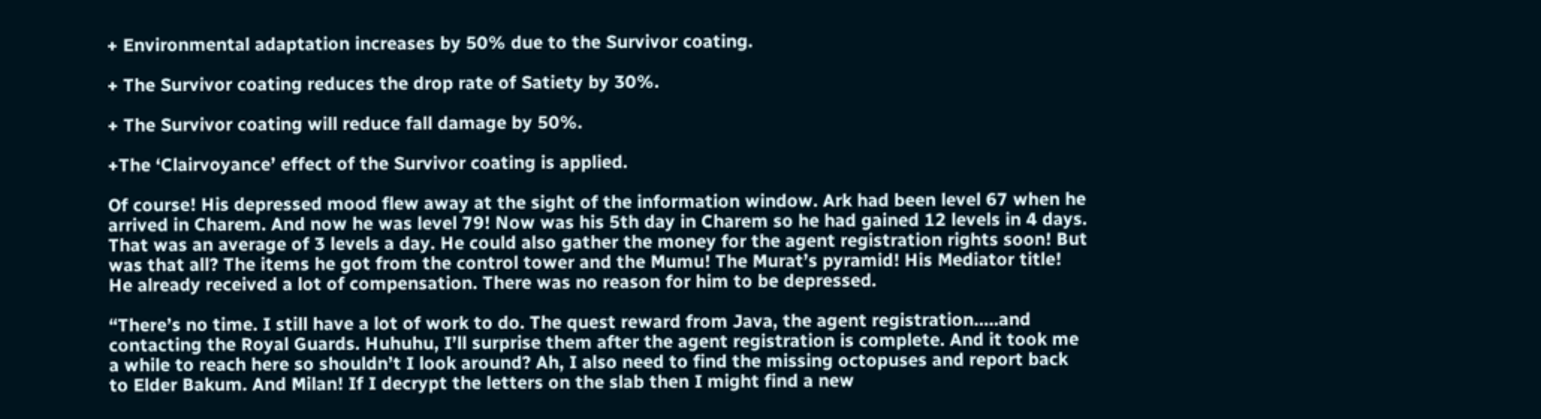+ Environmental adaptation increases by 50% due to the Survivor coating.

+ The Survivor coating reduces the drop rate of Satiety by 30%.

+ The Survivor coating will reduce fall damage by 50%.

+The ‘Clairvoyance’ effect of the Survivor coating is applied.

Of course! His depressed mood flew away at the sight of the information window. Ark had been level 67 when he arrived in Charem. And now he was level 79! Now was his 5th day in Charem so he had gained 12 levels in 4 days. That was an average of 3 levels a day. He could also gather the money for the agent registration rights soon! But was that all? The items he got from the control tower and the Mumu! The Murat’s pyramid! His Mediator title! He already received a lot of compensation. There was no reason for him to be depressed.

“There’s no time. I still have a lot of work to do. The quest reward from Java, the agent registration…..and contacting the Royal Guards. Huhuhu, I’ll surprise them after the agent registration is complete. And it took me a while to reach here so shouldn’t I look around? Ah, I also need to find the missing octopuses and report back to Elder Bakum. And Milan! If I decrypt the letters on the slab then I might find a new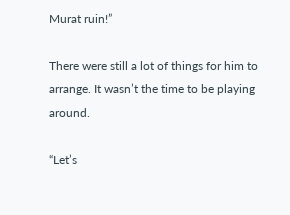Murat ruin!”

There were still a lot of things for him to arrange. It wasn’t the time to be playing around.

“Let’s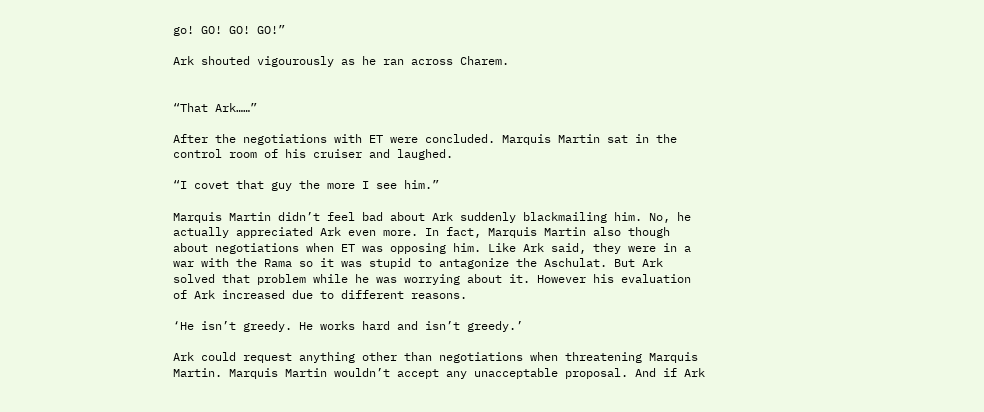go! GO! GO! GO!”

Ark shouted vigourously as he ran across Charem.


“That Ark……”

After the negotiations with ET were concluded. Marquis Martin sat in the control room of his cruiser and laughed.

“I covet that guy the more I see him.”

Marquis Martin didn’t feel bad about Ark suddenly blackmailing him. No, he actually appreciated Ark even more. In fact, Marquis Martin also though about negotiations when ET was opposing him. Like Ark said, they were in a war with the Rama so it was stupid to antagonize the Aschulat. But Ark solved that problem while he was worrying about it. However his evaluation of Ark increased due to different reasons.

‘He isn’t greedy. He works hard and isn’t greedy.’

Ark could request anything other than negotiations when threatening Marquis Martin. Marquis Martin wouldn’t accept any unacceptable proposal. And if Ark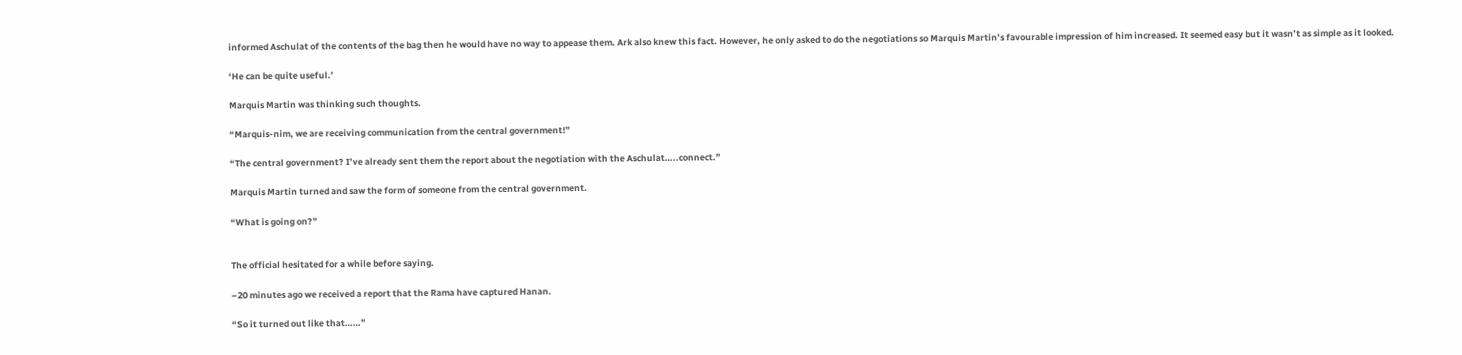informed Aschulat of the contents of the bag then he would have no way to appease them. Ark also knew this fact. However, he only asked to do the negotiations so Marquis Martin’s favourable impression of him increased. It seemed easy but it wasn’t as simple as it looked.

‘He can be quite useful.’

Marquis Martin was thinking such thoughts.

“Marquis-nim, we are receiving communication from the central government!”

“The central government? I’ve already sent them the report about the negotiation with the Aschulat…..connect.”

Marquis Martin turned and saw the form of someone from the central government.

“What is going on?”


The official hesitated for a while before saying.

–20 minutes ago we received a report that the Rama have captured Hanan.

“So it turned out like that……”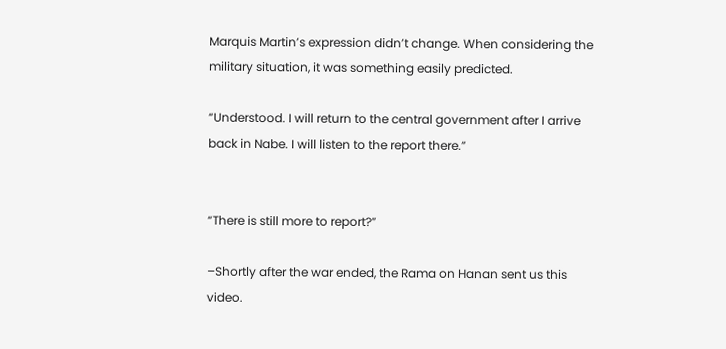Marquis Martin’s expression didn’t change. When considering the military situation, it was something easily predicted.

“Understood. I will return to the central government after I arrive back in Nabe. I will listen to the report there.”


“There is still more to report?”

–Shortly after the war ended, the Rama on Hanan sent us this video.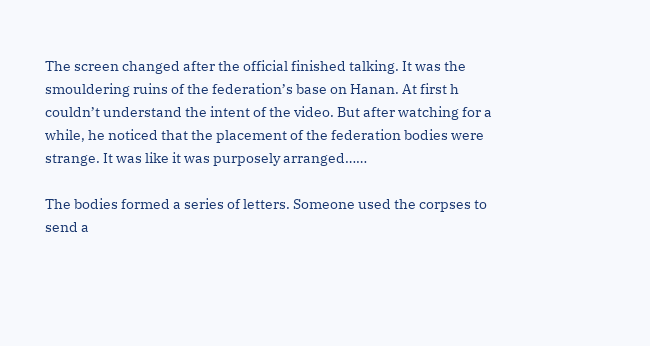The screen changed after the official finished talking. It was the smouldering ruins of the federation’s base on Hanan. At first h couldn’t understand the intent of the video. But after watching for a while, he noticed that the placement of the federation bodies were strange. It was like it was purposely arranged……

The bodies formed a series of letters. Someone used the corpses to send a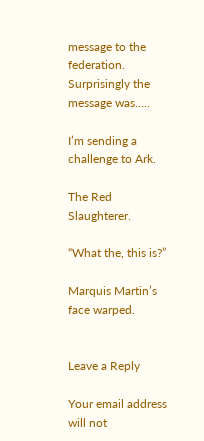message to the federation. Surprisingly the message was…..

I’m sending a challenge to Ark.

The Red Slaughterer.

“What the, this is?”

Marquis Martin’s face warped.


Leave a Reply

Your email address will not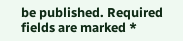be published. Required fields are marked *